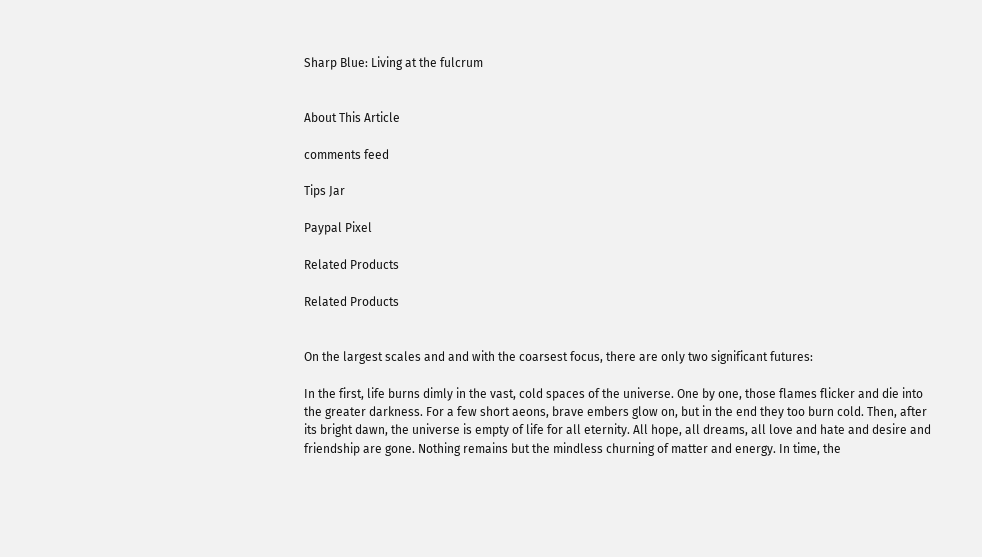Sharp Blue: Living at the fulcrum


About This Article

comments feed

Tips Jar

Paypal Pixel

Related Products

Related Products


On the largest scales and and with the coarsest focus, there are only two significant futures:

In the first, life burns dimly in the vast, cold spaces of the universe. One by one, those flames flicker and die into the greater darkness. For a few short aeons, brave embers glow on, but in the end they too burn cold. Then, after its bright dawn, the universe is empty of life for all eternity. All hope, all dreams, all love and hate and desire and friendship are gone. Nothing remains but the mindless churning of matter and energy. In time, the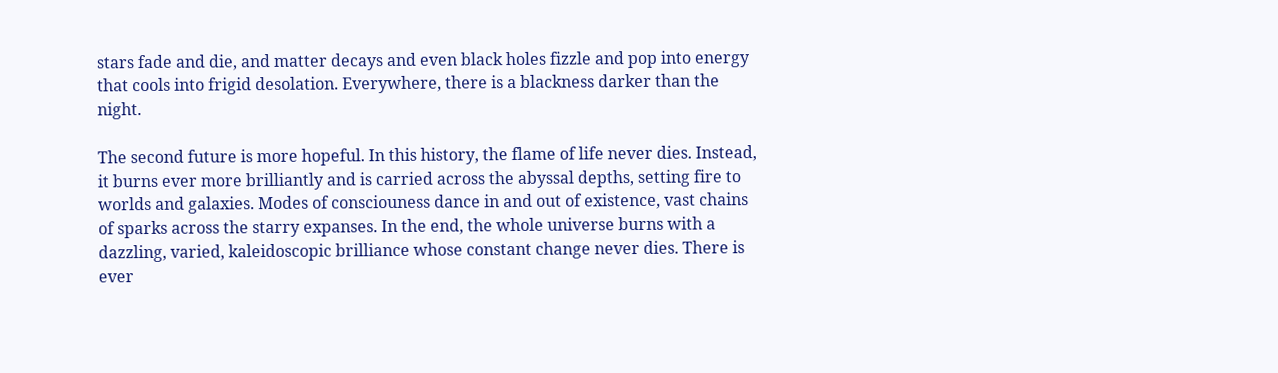stars fade and die, and matter decays and even black holes fizzle and pop into energy that cools into frigid desolation. Everywhere, there is a blackness darker than the night.

The second future is more hopeful. In this history, the flame of life never dies. Instead, it burns ever more brilliantly and is carried across the abyssal depths, setting fire to worlds and galaxies. Modes of consciouness dance in and out of existence, vast chains of sparks across the starry expanses. In the end, the whole universe burns with a dazzling, varied, kaleidoscopic brilliance whose constant change never dies. There is ever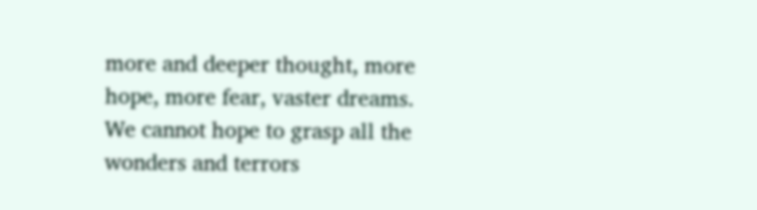more and deeper thought, more hope, more fear, vaster dreams. We cannot hope to grasp all the wonders and terrors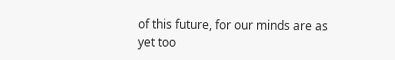of this future, for our minds are as yet too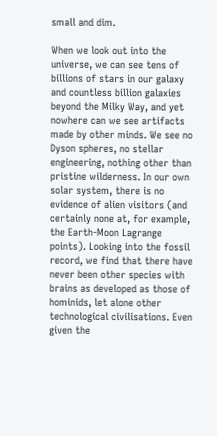small and dim.

When we look out into the universe, we can see tens of billions of stars in our galaxy and countless billion galaxies beyond the Milky Way, and yet nowhere can we see artifacts made by other minds. We see no Dyson spheres, no stellar engineering, nothing other than pristine wilderness. In our own solar system, there is no evidence of alien visitors (and certainly none at, for example, the Earth-Moon Lagrange points). Looking into the fossil record, we find that there have never been other species with brains as developed as those of hominids, let alone other technological civilisations. Even given the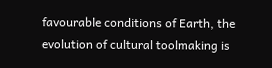favourable conditions of Earth, the evolution of cultural toolmaking is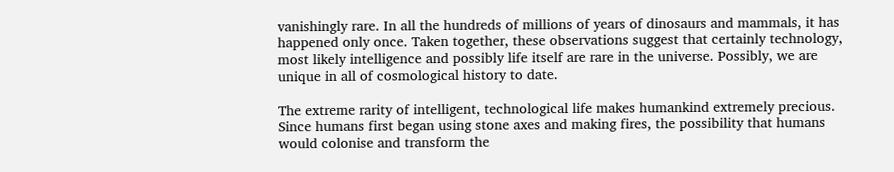vanishingly rare. In all the hundreds of millions of years of dinosaurs and mammals, it has happened only once. Taken together, these observations suggest that certainly technology, most likely intelligence and possibly life itself are rare in the universe. Possibly, we are unique in all of cosmological history to date.

The extreme rarity of intelligent, technological life makes humankind extremely precious. Since humans first began using stone axes and making fires, the possibility that humans would colonise and transform the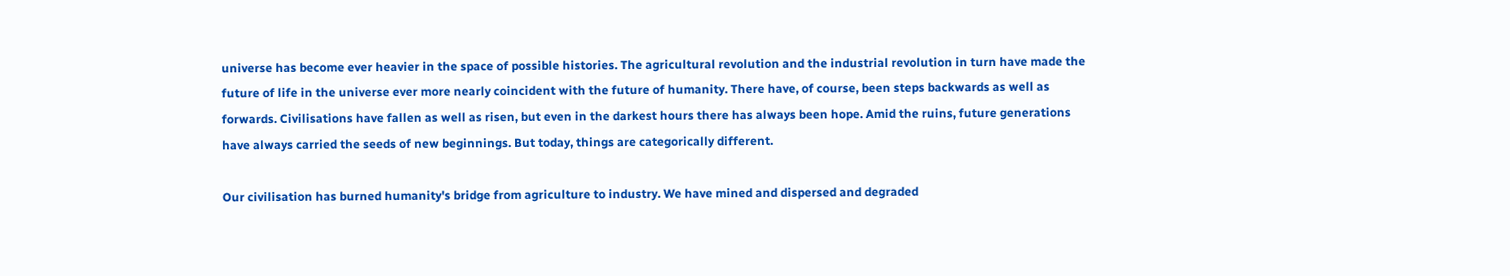universe has become ever heavier in the space of possible histories. The agricultural revolution and the industrial revolution in turn have made the future of life in the universe ever more nearly coincident with the future of humanity. There have, of course, been steps backwards as well as forwards. Civilisations have fallen as well as risen, but even in the darkest hours there has always been hope. Amid the ruins, future generations have always carried the seeds of new beginnings. But today, things are categorically different.

Our civilisation has burned humanity's bridge from agriculture to industry. We have mined and dispersed and degraded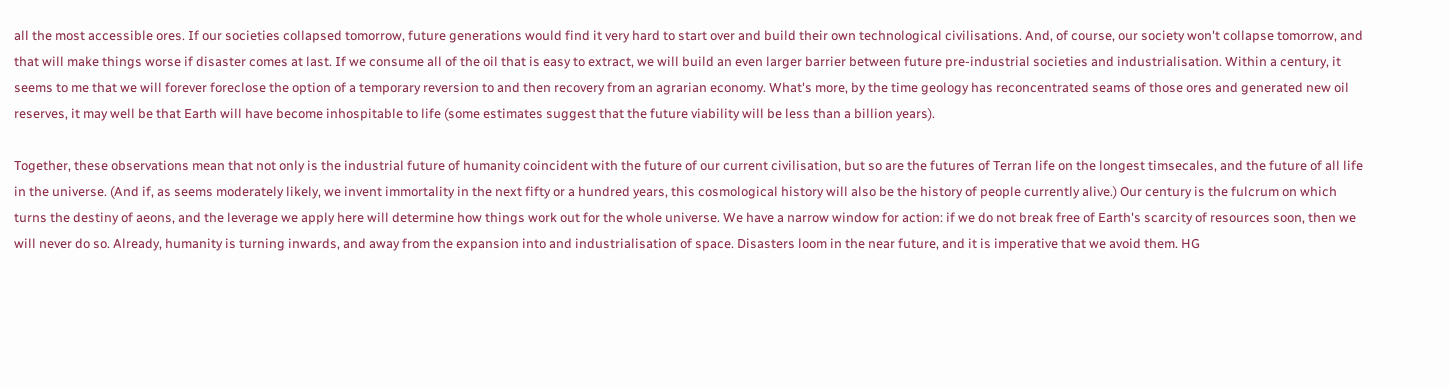all the most accessible ores. If our societies collapsed tomorrow, future generations would find it very hard to start over and build their own technological civilisations. And, of course, our society won't collapse tomorrow, and that will make things worse if disaster comes at last. If we consume all of the oil that is easy to extract, we will build an even larger barrier between future pre-industrial societies and industrialisation. Within a century, it seems to me that we will forever foreclose the option of a temporary reversion to and then recovery from an agrarian economy. What's more, by the time geology has reconcentrated seams of those ores and generated new oil reserves, it may well be that Earth will have become inhospitable to life (some estimates suggest that the future viability will be less than a billion years).

Together, these observations mean that not only is the industrial future of humanity coincident with the future of our current civilisation, but so are the futures of Terran life on the longest timsecales, and the future of all life in the universe. (And if, as seems moderately likely, we invent immortality in the next fifty or a hundred years, this cosmological history will also be the history of people currently alive.) Our century is the fulcrum on which turns the destiny of aeons, and the leverage we apply here will determine how things work out for the whole universe. We have a narrow window for action: if we do not break free of Earth's scarcity of resources soon, then we will never do so. Already, humanity is turning inwards, and away from the expansion into and industrialisation of space. Disasters loom in the near future, and it is imperative that we avoid them. HG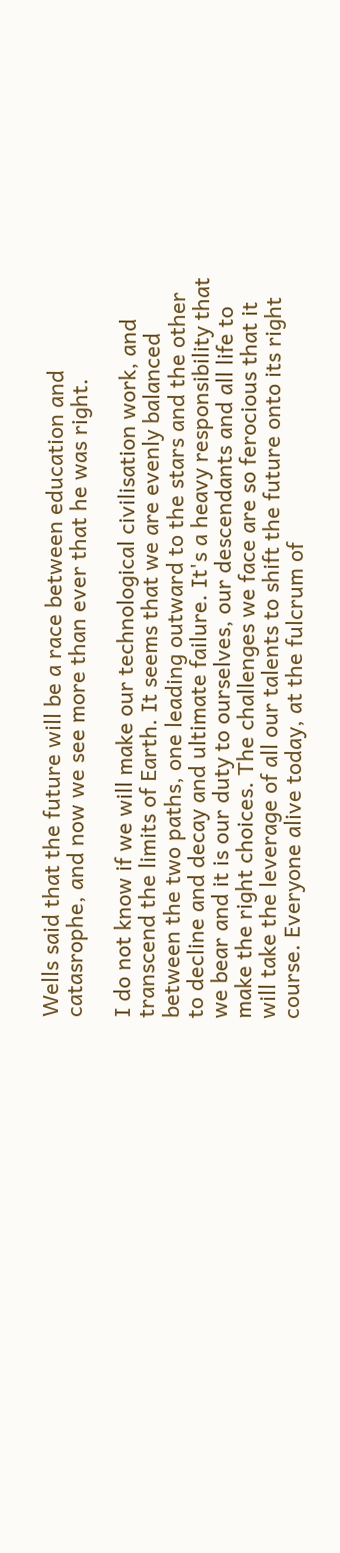Wells said that the future will be a race between education and catasrophe, and now we see more than ever that he was right.

I do not know if we will make our technological civilisation work, and transcend the limits of Earth. It seems that we are evenly balanced between the two paths, one leading outward to the stars and the other to decline and decay and ultimate failure. It's a heavy responsibility that we bear and it is our duty to ourselves, our descendants and all life to make the right choices. The challenges we face are so ferocious that it will take the leverage of all our talents to shift the future onto its right course. Everyone alive today, at the fulcrum of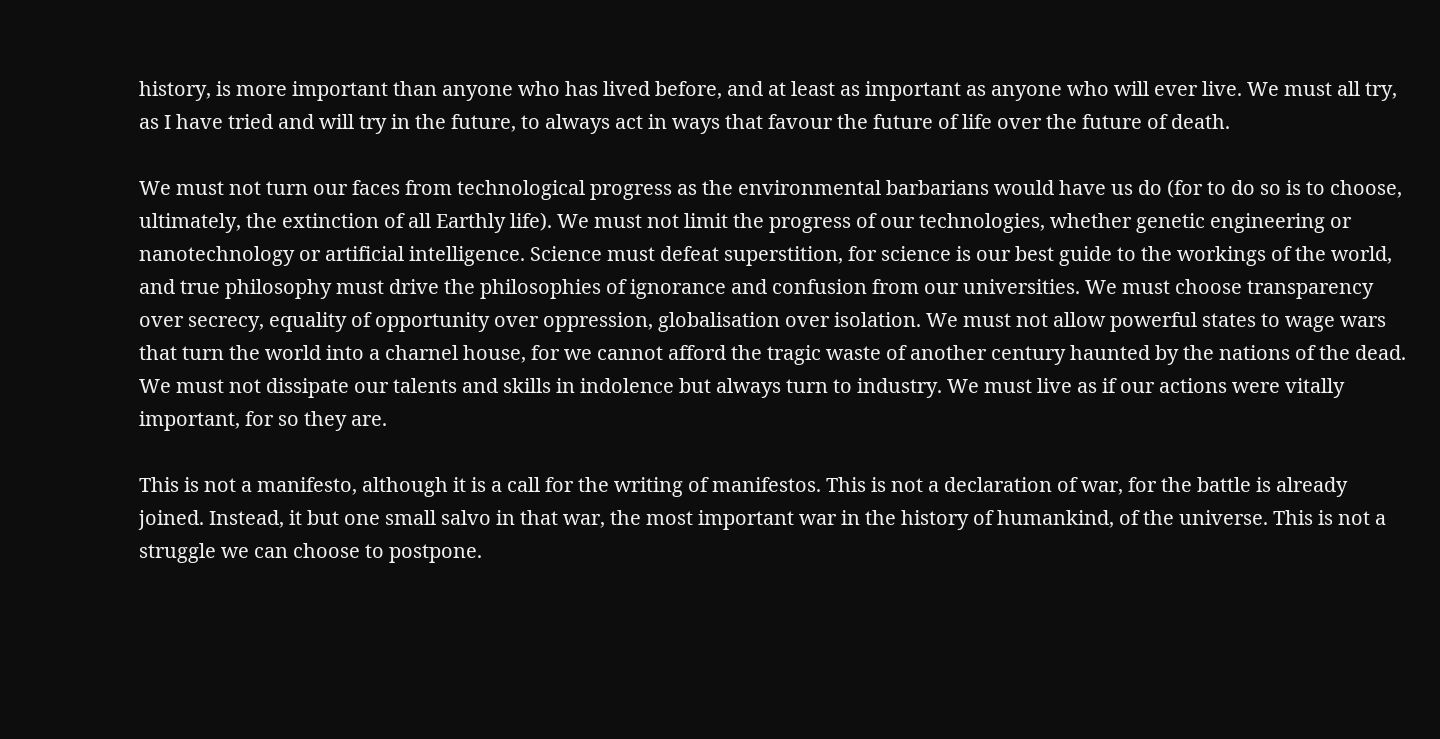history, is more important than anyone who has lived before, and at least as important as anyone who will ever live. We must all try, as I have tried and will try in the future, to always act in ways that favour the future of life over the future of death.

We must not turn our faces from technological progress as the environmental barbarians would have us do (for to do so is to choose, ultimately, the extinction of all Earthly life). We must not limit the progress of our technologies, whether genetic engineering or nanotechnology or artificial intelligence. Science must defeat superstition, for science is our best guide to the workings of the world, and true philosophy must drive the philosophies of ignorance and confusion from our universities. We must choose transparency over secrecy, equality of opportunity over oppression, globalisation over isolation. We must not allow powerful states to wage wars that turn the world into a charnel house, for we cannot afford the tragic waste of another century haunted by the nations of the dead. We must not dissipate our talents and skills in indolence but always turn to industry. We must live as if our actions were vitally important, for so they are.

This is not a manifesto, although it is a call for the writing of manifestos. This is not a declaration of war, for the battle is already joined. Instead, it but one small salvo in that war, the most important war in the history of humankind, of the universe. This is not a struggle we can choose to postpone.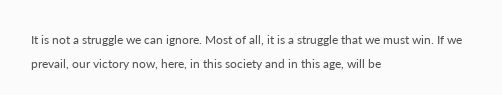It is not a struggle we can ignore. Most of all, it is a struggle that we must win. If we prevail, our victory now, here, in this society and in this age, will be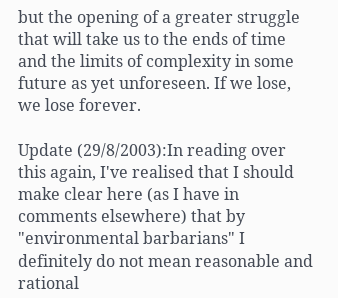but the opening of a greater struggle that will take us to the ends of time and the limits of complexity in some future as yet unforeseen. If we lose, we lose forever.

Update (29/8/2003):In reading over this again, I've realised that I should make clear here (as I have in comments elsewhere) that by "environmental barbarians" I definitely do not mean reasonable and rational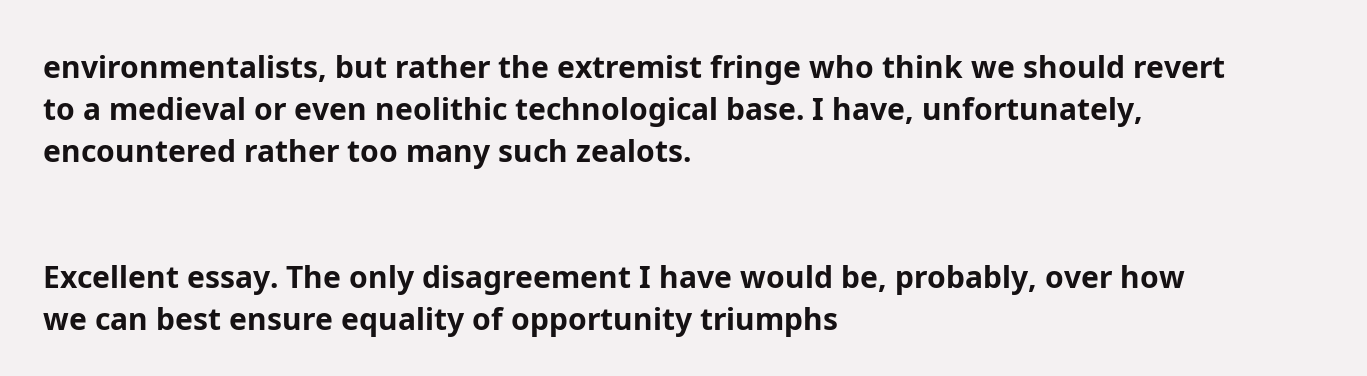environmentalists, but rather the extremist fringe who think we should revert to a medieval or even neolithic technological base. I have, unfortunately, encountered rather too many such zealots.


Excellent essay. The only disagreement I have would be, probably, over how we can best ensure equality of opportunity triumphs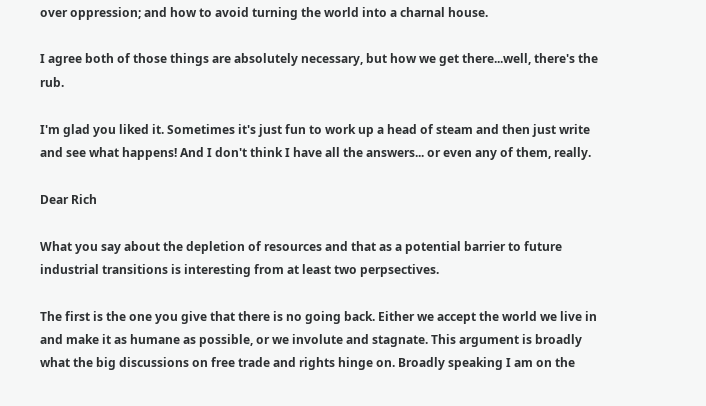over oppression; and how to avoid turning the world into a charnal house.

I agree both of those things are absolutely necessary, but how we get there...well, there's the rub.

I'm glad you liked it. Sometimes it's just fun to work up a head of steam and then just write and see what happens! And I don't think I have all the answers... or even any of them, really.

Dear Rich

What you say about the depletion of resources and that as a potential barrier to future industrial transitions is interesting from at least two perpsectives.

The first is the one you give that there is no going back. Either we accept the world we live in and make it as humane as possible, or we involute and stagnate. This argument is broadly what the big discussions on free trade and rights hinge on. Broadly speaking I am on the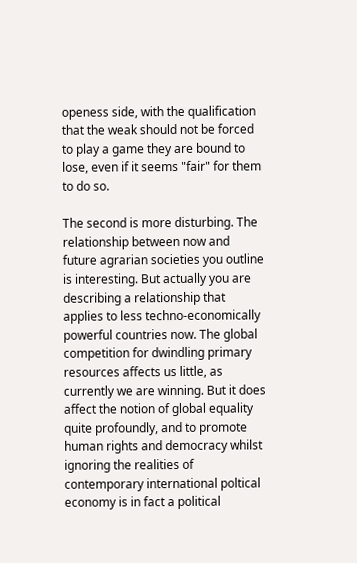openess side, with the qualification that the weak should not be forced to play a game they are bound to lose, even if it seems "fair" for them to do so.

The second is more disturbing. The relationship between now and future agrarian societies you outline is interesting. But actually you are describing a relationship that applies to less techno-economically powerful countries now. The global competition for dwindling primary resources affects us little, as currently we are winning. But it does affect the notion of global equality quite profoundly, and to promote human rights and democracy whilst ignoring the realities of contemporary international poltical economy is in fact a political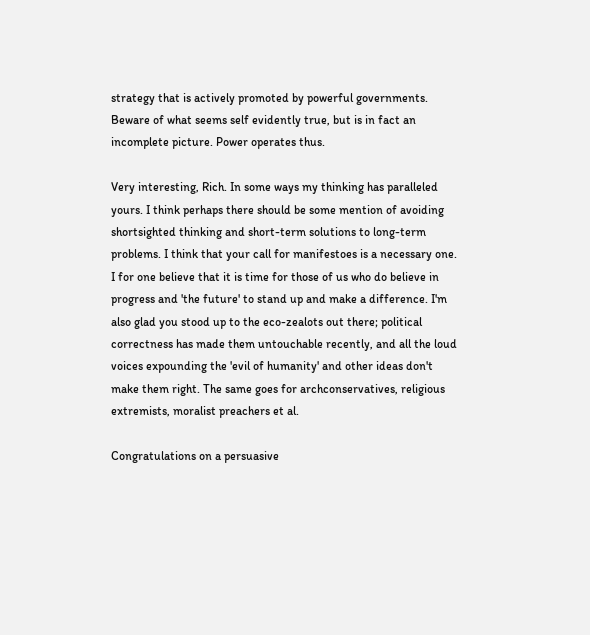strategy that is actively promoted by powerful governments. Beware of what seems self evidently true, but is in fact an incomplete picture. Power operates thus.

Very interesting, Rich. In some ways my thinking has paralleled yours. I think perhaps there should be some mention of avoiding shortsighted thinking and short-term solutions to long-term problems. I think that your call for manifestoes is a necessary one. I for one believe that it is time for those of us who do believe in progress and 'the future' to stand up and make a difference. I'm also glad you stood up to the eco-zealots out there; political correctness has made them untouchable recently, and all the loud voices expounding the 'evil of humanity' and other ideas don't make them right. The same goes for archconservatives, religious extremists, moralist preachers et al.

Congratulations on a persuasive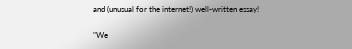and (unusual for the internet!) well-written essay!

"We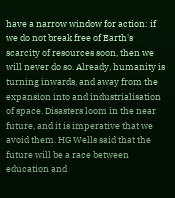have a narrow window for action: if we do not break free of Earth's scarcity of resources soon, then we will never do so. Already, humanity is turning inwards, and away from the expansion into and industrialisation of space. Disasters loom in the near future, and it is imperative that we avoid them. HG Wells said that the future will be a race between education and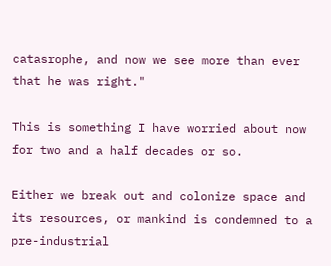catasrophe, and now we see more than ever that he was right."

This is something I have worried about now for two and a half decades or so.

Either we break out and colonize space and its resources, or mankind is condemned to a pre-industrial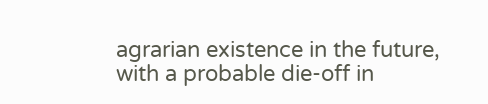agrarian existence in the future, with a probable die-off in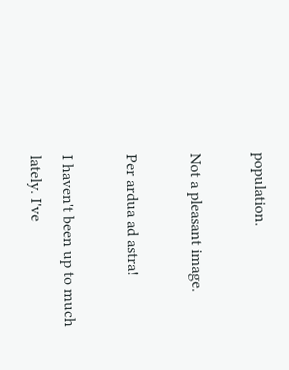population.

Not a pleasant image.

Per ardua ad astra!

I haven't been up to much lately. I've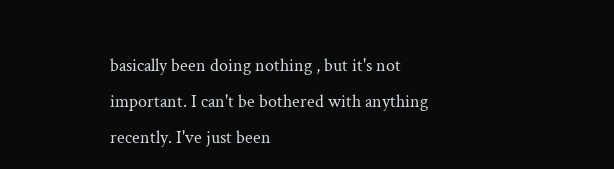basically been doing nothing , but it's not important. I can't be bothered with anything recently. I've just been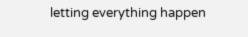letting everything happen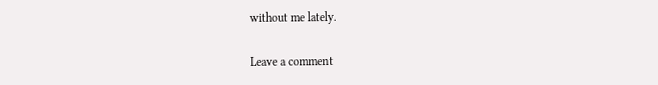without me lately.

Leave a comment